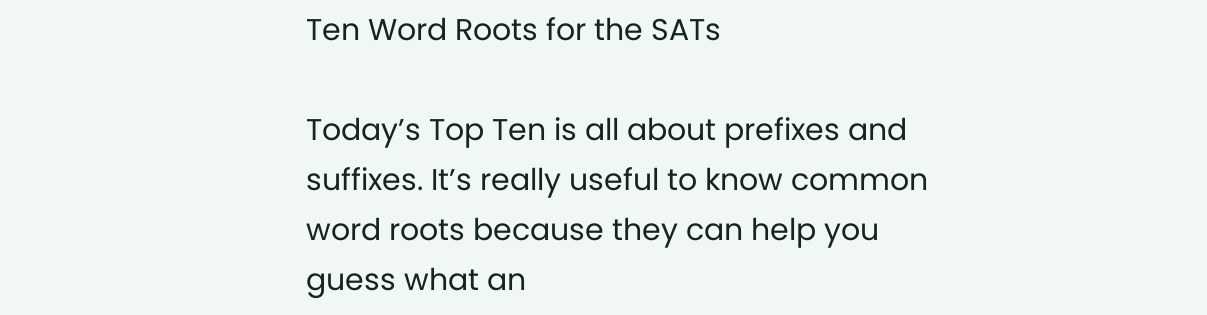Ten Word Roots for the SATs

Today’s Top Ten is all about prefixes and suffixes. It’s really useful to know common word roots because they can help you guess what an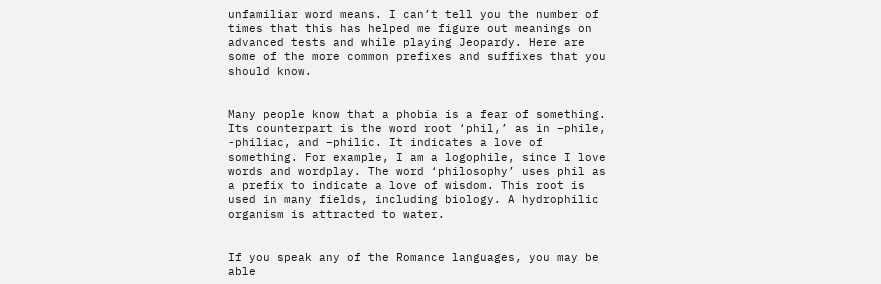unfamiliar word means. I can’t tell you the number of times that this has helped me figure out meanings on advanced tests and while playing Jeopardy. Here are some of the more common prefixes and suffixes that you should know.


Many people know that a phobia is a fear of something. Its counterpart is the word root ‘phil,’ as in –phile, -philiac, and –philic. It indicates a love of something. For example, I am a logophile, since I love words and wordplay. The word ‘philosophy’ uses phil as a prefix to indicate a love of wisdom. This root is used in many fields, including biology. A hydrophilic organism is attracted to water.


If you speak any of the Romance languages, you may be able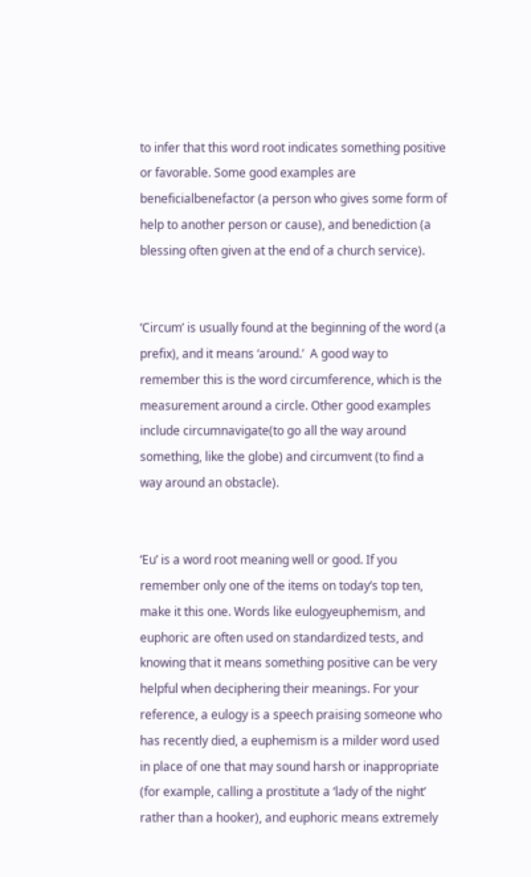to infer that this word root indicates something positive or favorable. Some good examples are beneficialbenefactor (a person who gives some form of help to another person or cause), and benediction (a blessing often given at the end of a church service).


‘Circum’ is usually found at the beginning of the word (a prefix), and it means ‘around.’  A good way to remember this is the word circumference, which is the measurement around a circle. Other good examples include circumnavigate(to go all the way around something, like the globe) and circumvent (to find a way around an obstacle).


‘Eu’ is a word root meaning well or good. If you remember only one of the items on today’s top ten, make it this one. Words like eulogyeuphemism, and euphoric are often used on standardized tests, and knowing that it means something positive can be very helpful when deciphering their meanings. For your reference, a eulogy is a speech praising someone who has recently died, a euphemism is a milder word used in place of one that may sound harsh or inappropriate (for example, calling a prostitute a ‘lady of the night’ rather than a hooker), and euphoric means extremely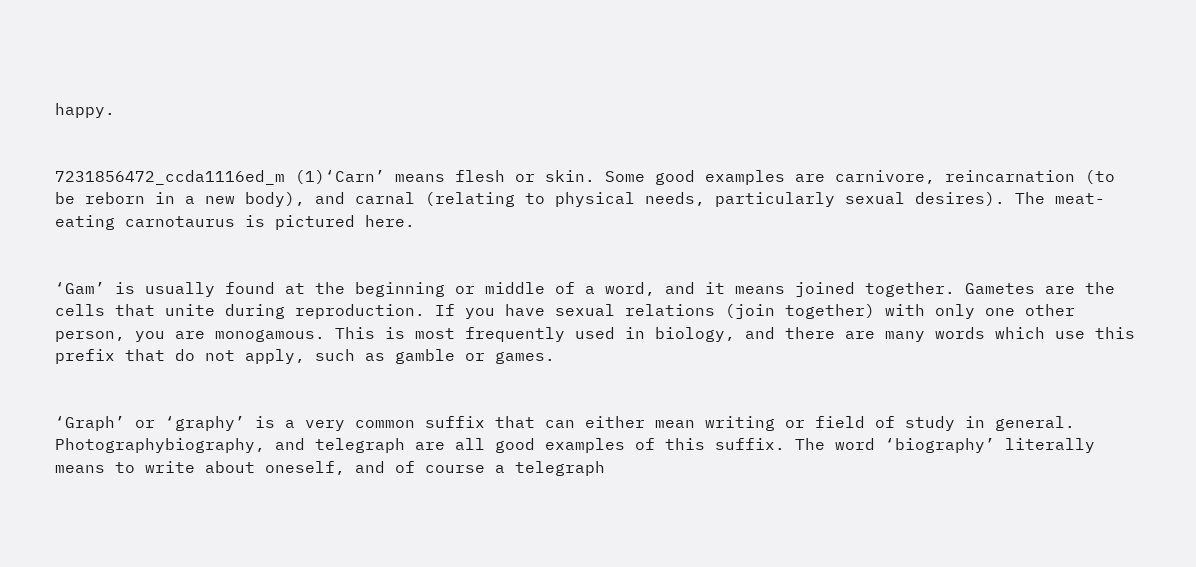happy.


7231856472_ccda1116ed_m (1)‘Carn’ means flesh or skin. Some good examples are carnivore, reincarnation (to be reborn in a new body), and carnal (relating to physical needs, particularly sexual desires). The meat-eating carnotaurus is pictured here.


‘Gam’ is usually found at the beginning or middle of a word, and it means joined together. Gametes are the cells that unite during reproduction. If you have sexual relations (join together) with only one other person, you are monogamous. This is most frequently used in biology, and there are many words which use this prefix that do not apply, such as gamble or games.


‘Graph’ or ‘graphy’ is a very common suffix that can either mean writing or field of study in general. Photographybiography, and telegraph are all good examples of this suffix. The word ‘biography’ literally means to write about oneself, and of course a telegraph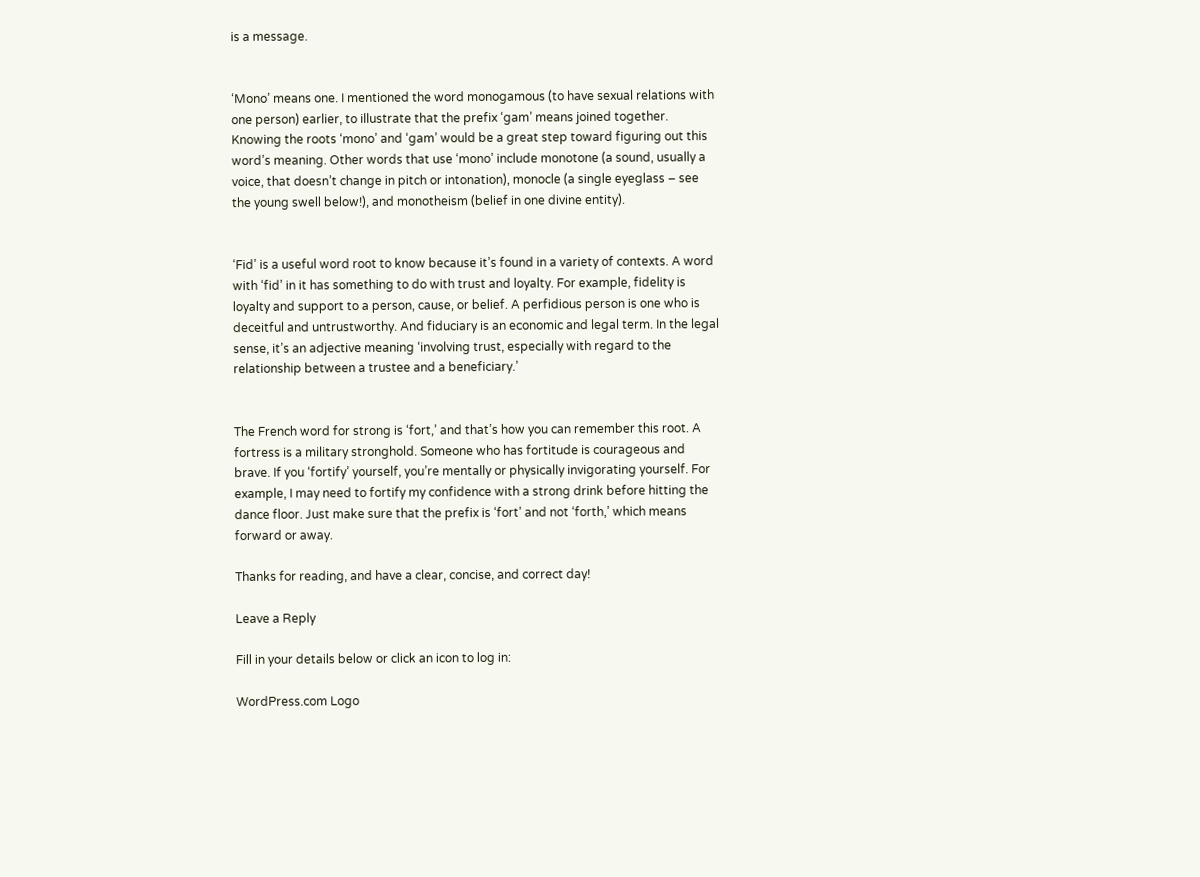is a message.


‘Mono’ means one. I mentioned the word monogamous (to have sexual relations with one person) earlier, to illustrate that the prefix ‘gam’ means joined together. Knowing the roots ‘mono’ and ‘gam’ would be a great step toward figuring out this word’s meaning. Other words that use ‘mono’ include monotone (a sound, usually a voice, that doesn’t change in pitch or intonation), monocle (a single eyeglass – see the young swell below!), and monotheism (belief in one divine entity).


‘Fid’ is a useful word root to know because it’s found in a variety of contexts. A word with ‘fid’ in it has something to do with trust and loyalty. For example, fidelity is loyalty and support to a person, cause, or belief. A perfidious person is one who is deceitful and untrustworthy. And fiduciary is an economic and legal term. In the legal sense, it’s an adjective meaning ‘involving trust, especially with regard to the relationship between a trustee and a beneficiary.’


The French word for strong is ‘fort,’ and that’s how you can remember this root. A fortress is a military stronghold. Someone who has fortitude is courageous and brave. If you ‘fortify’ yourself, you’re mentally or physically invigorating yourself. For example, I may need to fortify my confidence with a strong drink before hitting the dance floor. Just make sure that the prefix is ‘fort’ and not ‘forth,’ which means forward or away.

Thanks for reading, and have a clear, concise, and correct day!

Leave a Reply

Fill in your details below or click an icon to log in:

WordPress.com Logo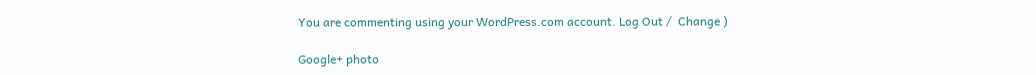You are commenting using your WordPress.com account. Log Out /  Change )

Google+ photo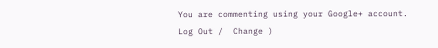You are commenting using your Google+ account. Log Out /  Change )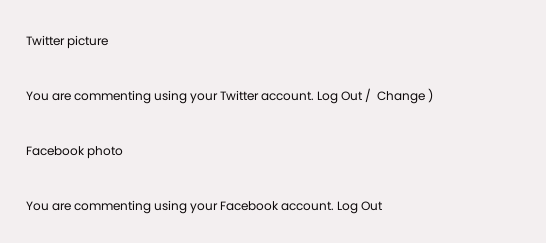Twitter picture

You are commenting using your Twitter account. Log Out /  Change )

Facebook photo

You are commenting using your Facebook account. Log Out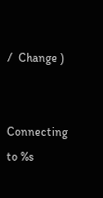/  Change )


Connecting to %s